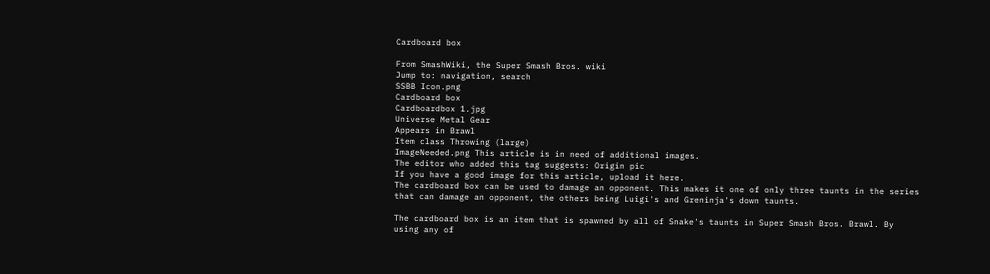Cardboard box

From SmashWiki, the Super Smash Bros. wiki
Jump to: navigation, search
SSBB Icon.png
Cardboard box
Cardboardbox 1.jpg
Universe Metal Gear
Appears in Brawl
Item class Throwing (large)
ImageNeeded.png This article is in need of additional images.
The editor who added this tag suggests: Origin pic
If you have a good image for this article, upload it here.
The cardboard box can be used to damage an opponent. This makes it one of only three taunts in the series that can damage an opponent, the others being Luigi's and Greninja's down taunts.

The cardboard box is an item that is spawned by all of Snake's taunts in Super Smash Bros. Brawl. By using any of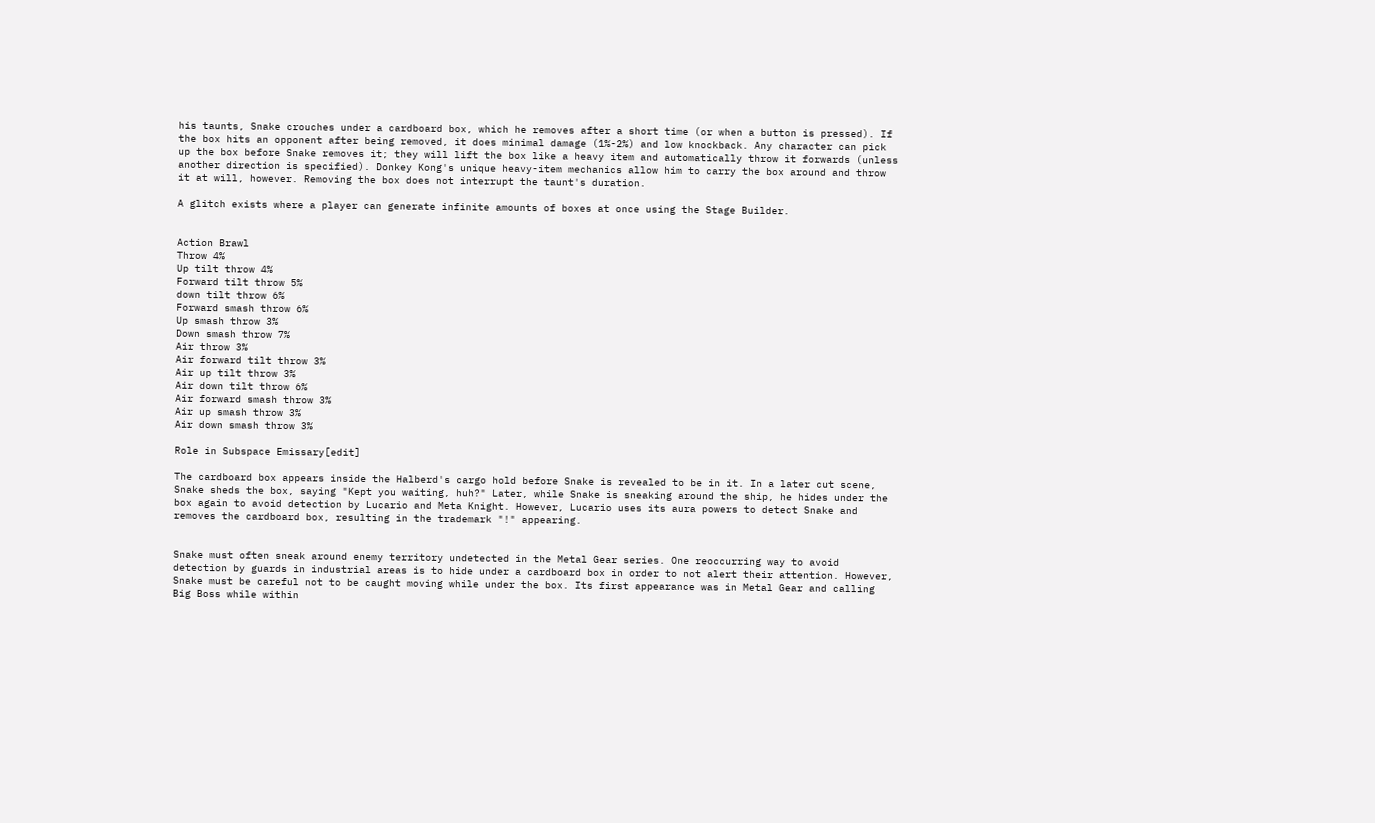his taunts, Snake crouches under a cardboard box, which he removes after a short time (or when a button is pressed). If the box hits an opponent after being removed, it does minimal damage (1%-2%) and low knockback. Any character can pick up the box before Snake removes it; they will lift the box like a heavy item and automatically throw it forwards (unless another direction is specified). Donkey Kong's unique heavy-item mechanics allow him to carry the box around and throw it at will, however. Removing the box does not interrupt the taunt's duration.

A glitch exists where a player can generate infinite amounts of boxes at once using the Stage Builder.


Action Brawl
Throw 4%
Up tilt throw 4%
Forward tilt throw 5%
down tilt throw 6%
Forward smash throw 6%
Up smash throw 3%
Down smash throw 7%
Air throw 3%
Air forward tilt throw 3%
Air up tilt throw 3%
Air down tilt throw 6%
Air forward smash throw 3%
Air up smash throw 3%
Air down smash throw 3%

Role in Subspace Emissary[edit]

The cardboard box appears inside the Halberd's cargo hold before Snake is revealed to be in it. In a later cut scene, Snake sheds the box, saying "Kept you waiting, huh?" Later, while Snake is sneaking around the ship, he hides under the box again to avoid detection by Lucario and Meta Knight. However, Lucario uses its aura powers to detect Snake and removes the cardboard box, resulting in the trademark "!" appearing.


Snake must often sneak around enemy territory undetected in the Metal Gear series. One reoccurring way to avoid detection by guards in industrial areas is to hide under a cardboard box in order to not alert their attention. However, Snake must be careful not to be caught moving while under the box. Its first appearance was in Metal Gear and calling Big Boss while within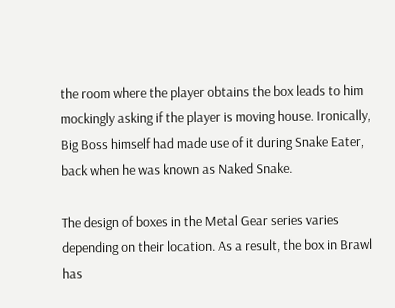the room where the player obtains the box leads to him mockingly asking if the player is moving house. Ironically, Big Boss himself had made use of it during Snake Eater, back when he was known as Naked Snake.

The design of boxes in the Metal Gear series varies depending on their location. As a result, the box in Brawl has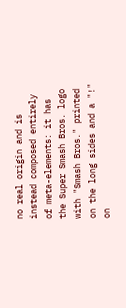no real origin and is instead composed entirely of meta-elements: it has the Super Smash Bros. logo with "Smash Bros." printed on the long sides and a "!" on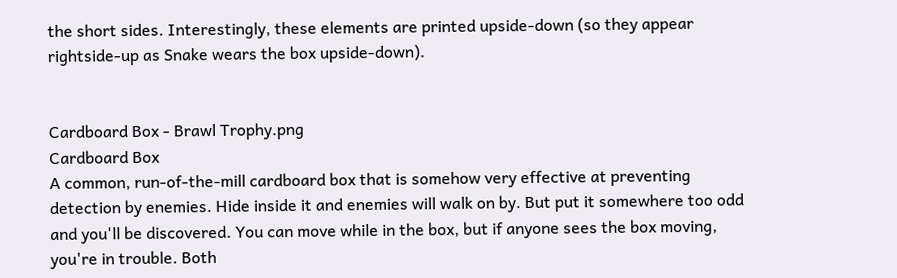the short sides. Interestingly, these elements are printed upside-down (so they appear rightside-up as Snake wears the box upside-down).


Cardboard Box - Brawl Trophy.png
Cardboard Box
A common, run-of-the-mill cardboard box that is somehow very effective at preventing detection by enemies. Hide inside it and enemies will walk on by. But put it somewhere too odd and you'll be discovered. You can move while in the box, but if anyone sees the box moving, you're in trouble. Both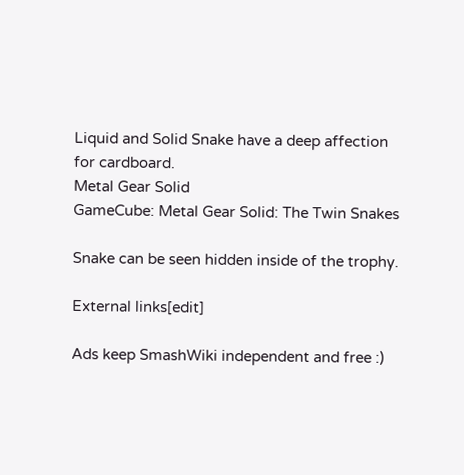Liquid and Solid Snake have a deep affection for cardboard.
Metal Gear Solid
GameCube: Metal Gear Solid: The Twin Snakes

Snake can be seen hidden inside of the trophy.

External links[edit]

Ads keep SmashWiki independent and free :)